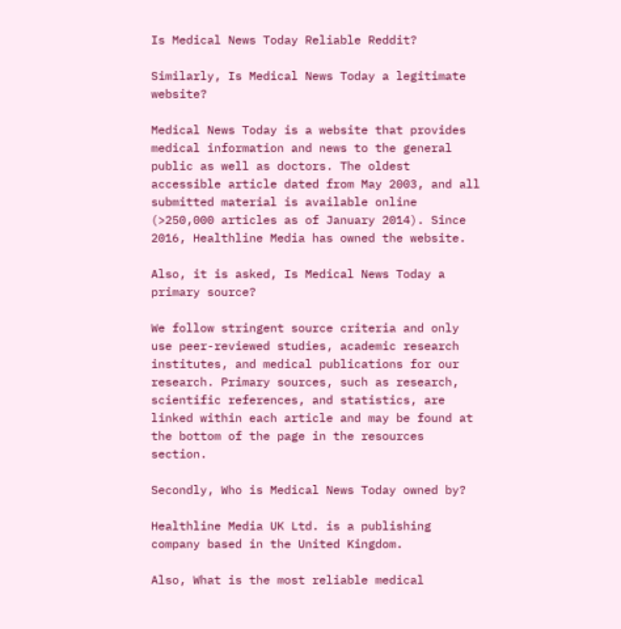Is Medical News Today Reliable Reddit?

Similarly, Is Medical News Today a legitimate website?

Medical News Today is a website that provides medical information and news to the general public as well as doctors. The oldest accessible article dated from May 2003, and all submitted material is available online (>250,000 articles as of January 2014). Since 2016, Healthline Media has owned the website.

Also, it is asked, Is Medical News Today a primary source?

We follow stringent source criteria and only use peer-reviewed studies, academic research institutes, and medical publications for our research. Primary sources, such as research, scientific references, and statistics, are linked within each article and may be found at the bottom of the page in the resources section.

Secondly, Who is Medical News Today owned by?

Healthline Media UK Ltd. is a publishing company based in the United Kingdom.

Also, What is the most reliable medical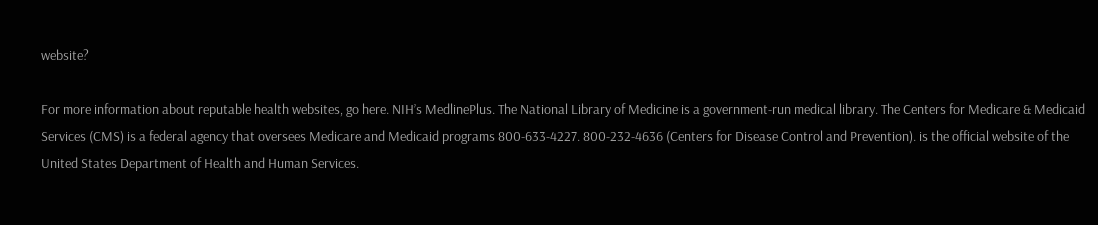website?

For more information about reputable health websites, go here. NIH’s MedlinePlus. The National Library of Medicine is a government-run medical library. The Centers for Medicare & Medicaid Services (CMS) is a federal agency that oversees Medicare and Medicaid programs 800-633-4227. 800-232-4636 (Centers for Disease Control and Prevention). is the official website of the United States Department of Health and Human Services.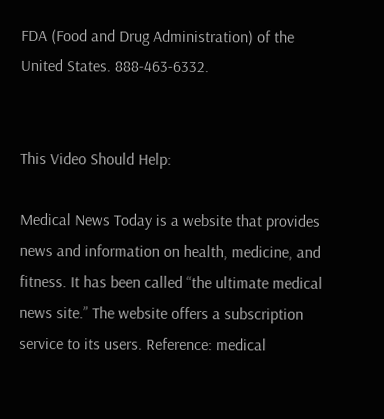FDA (Food and Drug Administration) of the United States. 888-463-6332.


This Video Should Help:

Medical News Today is a website that provides news and information on health, medicine, and fitness. It has been called “the ultimate medical news site.” The website offers a subscription service to its users. Reference: medical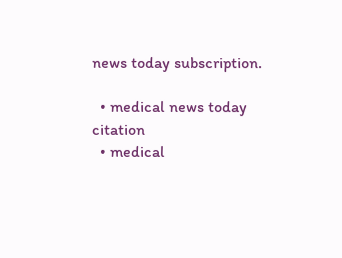news today subscription.

  • medical news today citation
  • medical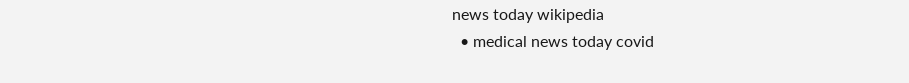news today wikipedia
  • medical news today covid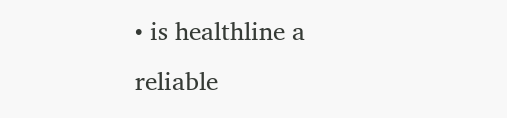• is healthline a reliable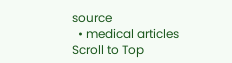source
  • medical articles
Scroll to Top